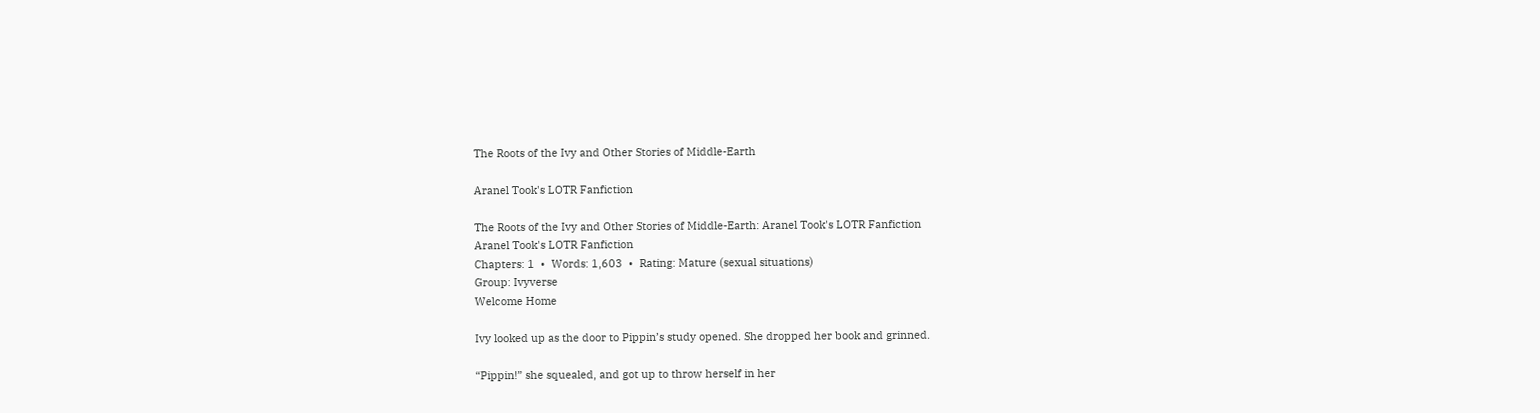The Roots of the Ivy and Other Stories of Middle-Earth

Aranel Took's LOTR Fanfiction

The Roots of the Ivy and Other Stories of Middle-Earth: Aranel Took's LOTR Fanfiction
Aranel Took's LOTR Fanfiction
Chapters: 1  •  Words: 1,603  •  Rating: Mature (sexual situations)
Group: Ivyverse
Welcome Home

Ivy looked up as the door to Pippin’s study opened. She dropped her book and grinned.

“Pippin!” she squealed, and got up to throw herself in her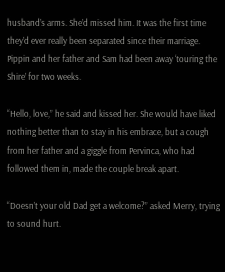husband’s arms. She’d missed him. It was the first time they’d ever really been separated since their marriage. Pippin and her father and Sam had been away ‘touring the Shire’ for two weeks.

“Hello, love,” he said and kissed her. She would have liked nothing better than to stay in his embrace, but a cough from her father and a giggle from Pervinca, who had followed them in, made the couple break apart.

“Doesn’t your old Dad get a welcome?” asked Merry, trying to sound hurt.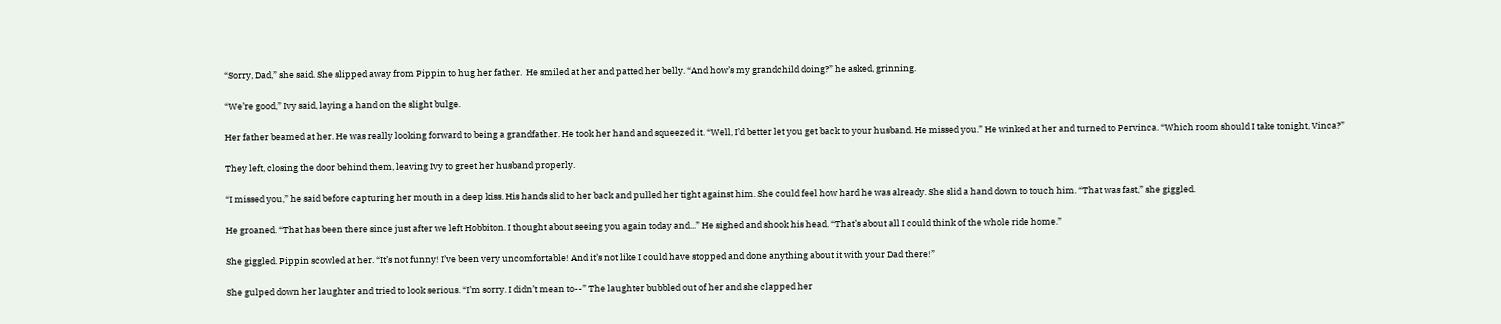“Sorry, Dad,” she said. She slipped away from Pippin to hug her father.  He smiled at her and patted her belly. “And how’s my grandchild doing?” he asked, grinning.

“We’re good,” Ivy said, laying a hand on the slight bulge.

Her father beamed at her. He was really looking forward to being a grandfather. He took her hand and squeezed it. “Well, I’d better let you get back to your husband. He missed you.” He winked at her and turned to Pervinca. “Which room should I take tonight, Vinca?”

They left, closing the door behind them, leaving Ivy to greet her husband properly.

“I missed you,” he said before capturing her mouth in a deep kiss. His hands slid to her back and pulled her tight against him. She could feel how hard he was already. She slid a hand down to touch him. “That was fast,” she giggled.

He groaned. “That has been there since just after we left Hobbiton. I thought about seeing you again today and...” He sighed and shook his head. “That’s about all I could think of the whole ride home.”

She giggled. Pippin scowled at her. “It’s not funny! I’ve been very uncomfortable! And it’s not like I could have stopped and done anything about it with your Dad there!”

She gulped down her laughter and tried to look serious. “I’m sorry. I didn’t mean to--” The laughter bubbled out of her and she clapped her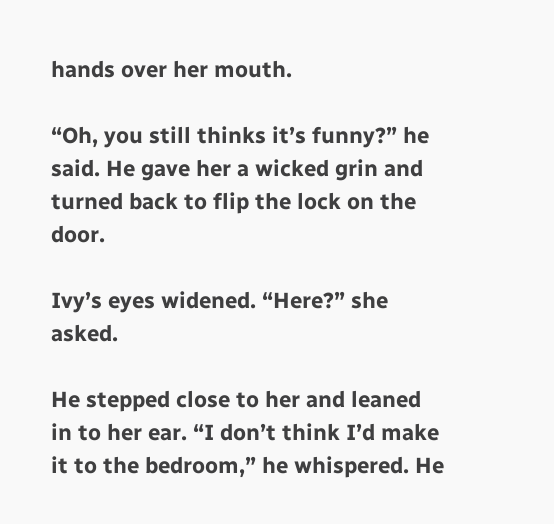hands over her mouth.

“Oh, you still thinks it’s funny?” he said. He gave her a wicked grin and turned back to flip the lock on the door.

Ivy’s eyes widened. “Here?” she asked.

He stepped close to her and leaned in to her ear. “I don’t think I’d make it to the bedroom,” he whispered. He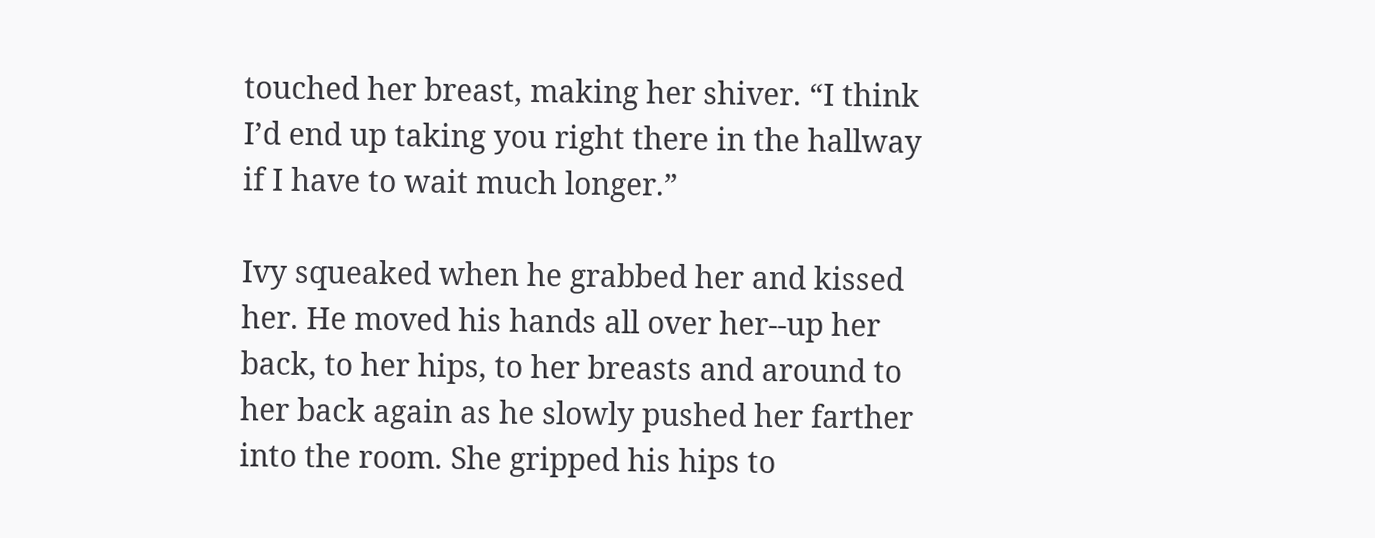touched her breast, making her shiver. “I think I’d end up taking you right there in the hallway if I have to wait much longer.”

Ivy squeaked when he grabbed her and kissed her. He moved his hands all over her--up her back, to her hips, to her breasts and around to her back again as he slowly pushed her farther into the room. She gripped his hips to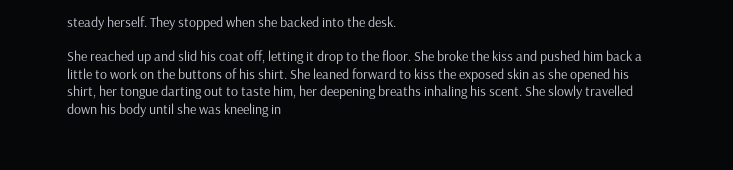steady herself. They stopped when she backed into the desk.

She reached up and slid his coat off, letting it drop to the floor. She broke the kiss and pushed him back a little to work on the buttons of his shirt. She leaned forward to kiss the exposed skin as she opened his shirt, her tongue darting out to taste him, her deepening breaths inhaling his scent. She slowly travelled down his body until she was kneeling in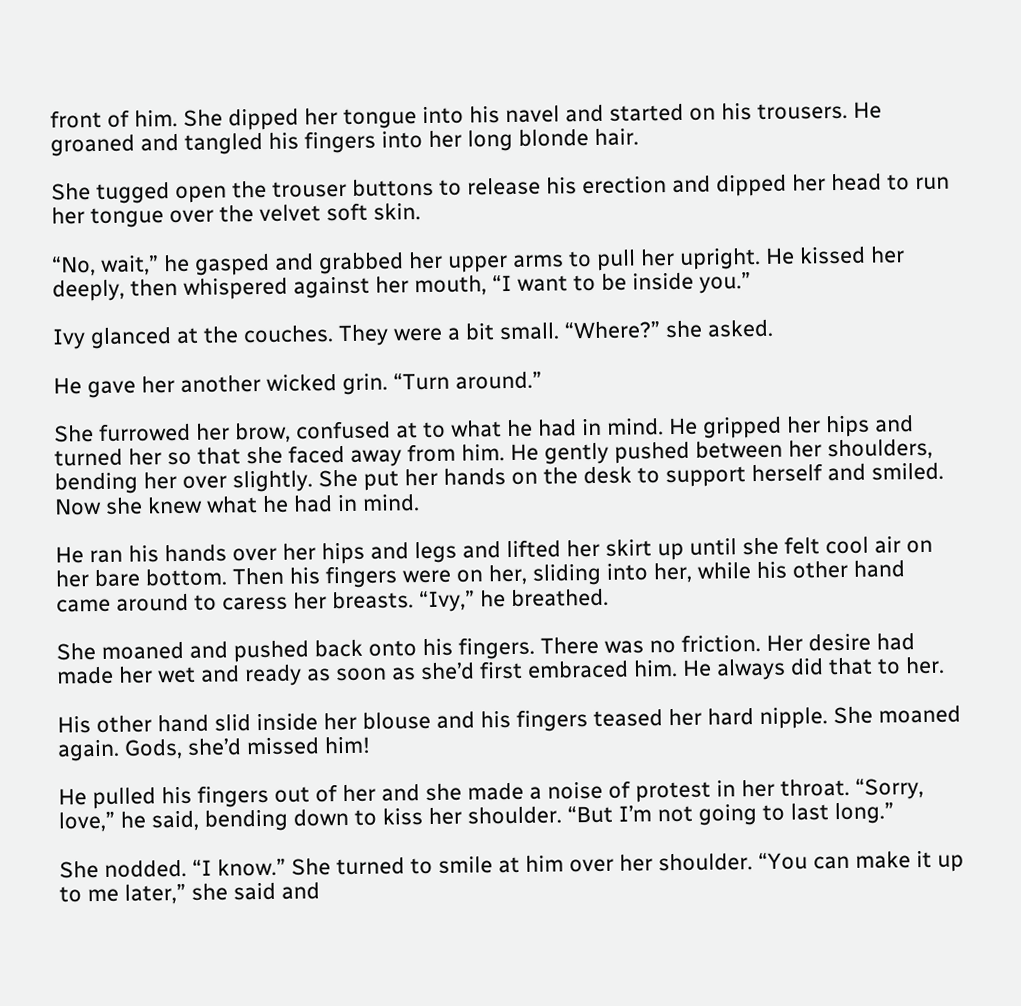front of him. She dipped her tongue into his navel and started on his trousers. He groaned and tangled his fingers into her long blonde hair.

She tugged open the trouser buttons to release his erection and dipped her head to run her tongue over the velvet soft skin.

“No, wait,” he gasped and grabbed her upper arms to pull her upright. He kissed her deeply, then whispered against her mouth, “I want to be inside you.”

Ivy glanced at the couches. They were a bit small. “Where?” she asked.

He gave her another wicked grin. “Turn around.”

She furrowed her brow, confused at to what he had in mind. He gripped her hips and turned her so that she faced away from him. He gently pushed between her shoulders, bending her over slightly. She put her hands on the desk to support herself and smiled. Now she knew what he had in mind.

He ran his hands over her hips and legs and lifted her skirt up until she felt cool air on her bare bottom. Then his fingers were on her, sliding into her, while his other hand came around to caress her breasts. “Ivy,” he breathed.

She moaned and pushed back onto his fingers. There was no friction. Her desire had made her wet and ready as soon as she’d first embraced him. He always did that to her.

His other hand slid inside her blouse and his fingers teased her hard nipple. She moaned again. Gods, she’d missed him!

He pulled his fingers out of her and she made a noise of protest in her throat. “Sorry, love,” he said, bending down to kiss her shoulder. “But I’m not going to last long.”

She nodded. “I know.” She turned to smile at him over her shoulder. “You can make it up to me later,” she said and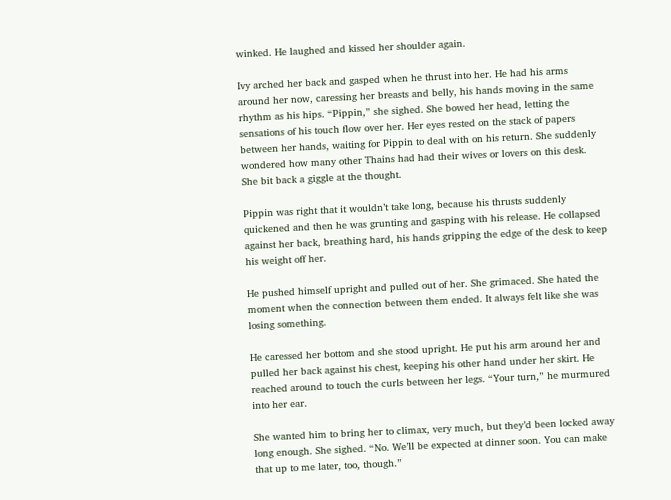winked. He laughed and kissed her shoulder again.

Ivy arched her back and gasped when he thrust into her. He had his arms around her now, caressing her breasts and belly, his hands moving in the same rhythm as his hips. “Pippin,” she sighed. She bowed her head, letting the sensations of his touch flow over her. Her eyes rested on the stack of papers between her hands, waiting for Pippin to deal with on his return. She suddenly wondered how many other Thains had had their wives or lovers on this desk. She bit back a giggle at the thought.

Pippin was right that it wouldn’t take long, because his thrusts suddenly quickened and then he was grunting and gasping with his release. He collapsed against her back, breathing hard, his hands gripping the edge of the desk to keep his weight off her.

He pushed himself upright and pulled out of her. She grimaced. She hated the moment when the connection between them ended. It always felt like she was losing something.

He caressed her bottom and she stood upright. He put his arm around her and pulled her back against his chest, keeping his other hand under her skirt. He reached around to touch the curls between her legs. “Your turn,” he murmured into her ear.

She wanted him to bring her to climax, very much, but they’d been locked away long enough. She sighed. “No. We’ll be expected at dinner soon. You can make that up to me later, too, though.”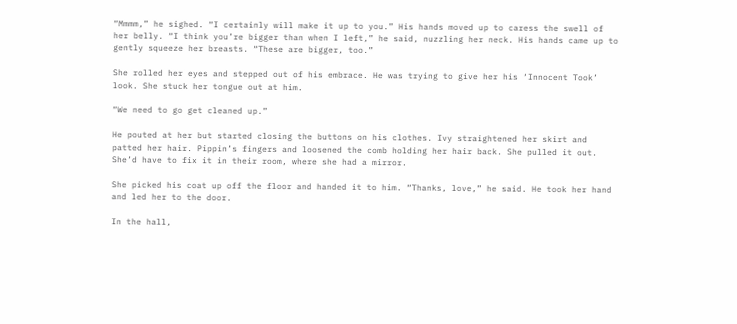“Mmmm,” he sighed. “I certainly will make it up to you.” His hands moved up to caress the swell of her belly. “I think you’re bigger than when I left,” he said, nuzzling her neck. His hands came up to gently squeeze her breasts. “These are bigger, too.”

She rolled her eyes and stepped out of his embrace. He was trying to give her his ‘Innocent Took’ look. She stuck her tongue out at him.

“We need to go get cleaned up.”

He pouted at her but started closing the buttons on his clothes. Ivy straightened her skirt and patted her hair. Pippin’s fingers and loosened the comb holding her hair back. She pulled it out. She’d have to fix it in their room, where she had a mirror.

She picked his coat up off the floor and handed it to him. “Thanks, love,” he said. He took her hand and led her to the door.

In the hall,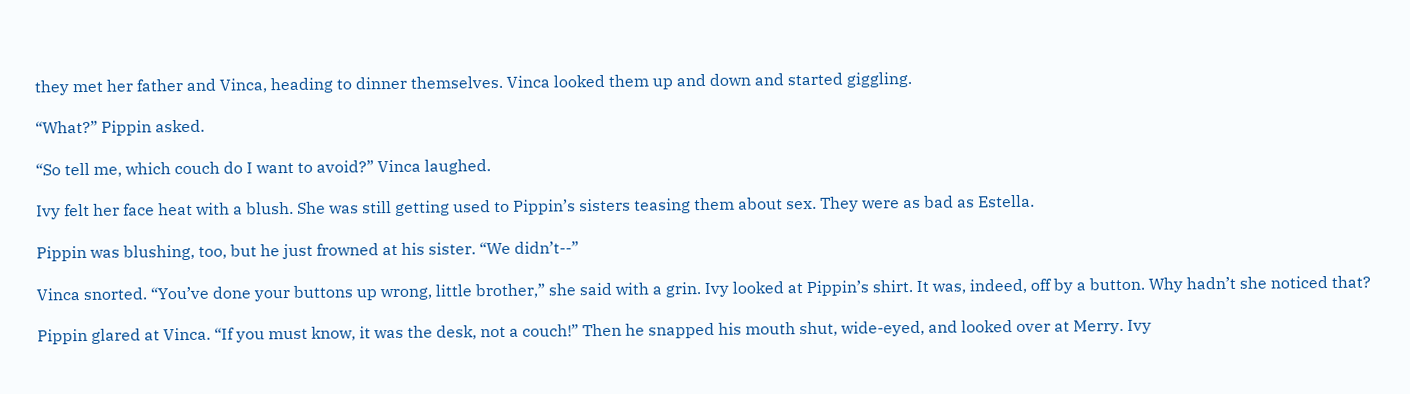they met her father and Vinca, heading to dinner themselves. Vinca looked them up and down and started giggling.

“What?” Pippin asked.

“So tell me, which couch do I want to avoid?” Vinca laughed.

Ivy felt her face heat with a blush. She was still getting used to Pippin’s sisters teasing them about sex. They were as bad as Estella.

Pippin was blushing, too, but he just frowned at his sister. “We didn’t--”

Vinca snorted. “You’ve done your buttons up wrong, little brother,” she said with a grin. Ivy looked at Pippin’s shirt. It was, indeed, off by a button. Why hadn’t she noticed that?

Pippin glared at Vinca. “If you must know, it was the desk, not a couch!” Then he snapped his mouth shut, wide-eyed, and looked over at Merry. Ivy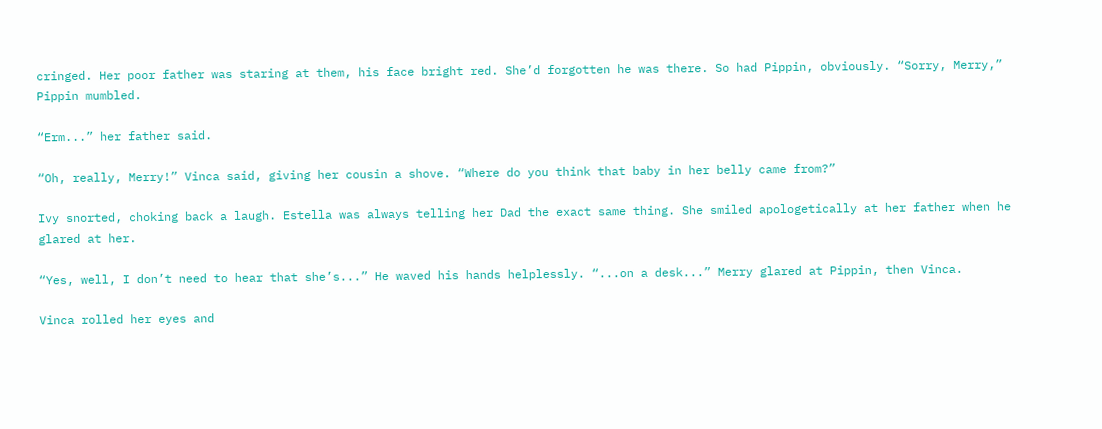cringed. Her poor father was staring at them, his face bright red. She’d forgotten he was there. So had Pippin, obviously. “Sorry, Merry,” Pippin mumbled.

“Erm...” her father said.

“Oh, really, Merry!” Vinca said, giving her cousin a shove. “Where do you think that baby in her belly came from?”

Ivy snorted, choking back a laugh. Estella was always telling her Dad the exact same thing. She smiled apologetically at her father when he glared at her.

“Yes, well, I don’t need to hear that she’s...” He waved his hands helplessly. “...on a desk...” Merry glared at Pippin, then Vinca.

Vinca rolled her eyes and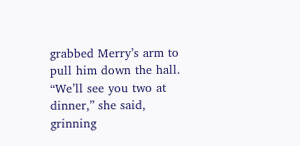grabbed Merry’s arm to pull him down the hall. “We’ll see you two at dinner,” she said, grinning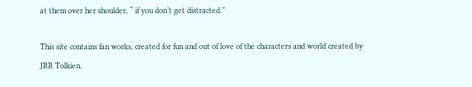at them over her shoulder, “ if you don’t get distracted.”

This site contains fan works, created for fun and out of love of the characters and world created by JRR Tolkien.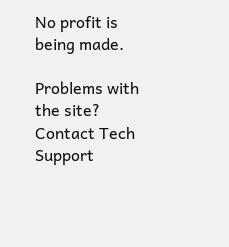No profit is being made.

Problems with the site? Contact Tech Support